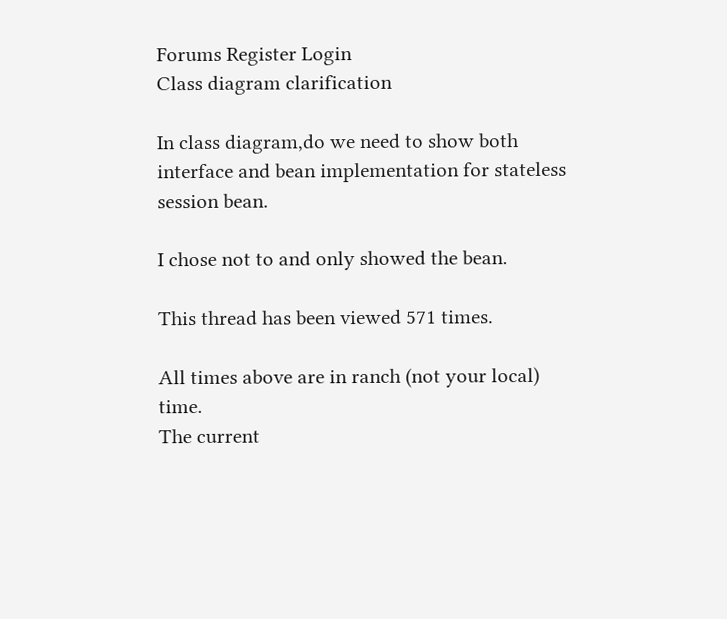Forums Register Login
Class diagram clarification

In class diagram,do we need to show both interface and bean implementation for stateless session bean.

I chose not to and only showed the bean.

This thread has been viewed 571 times.

All times above are in ranch (not your local) time.
The current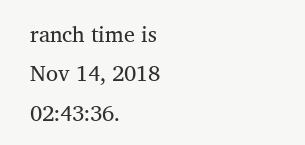ranch time is
Nov 14, 2018 02:43:36.